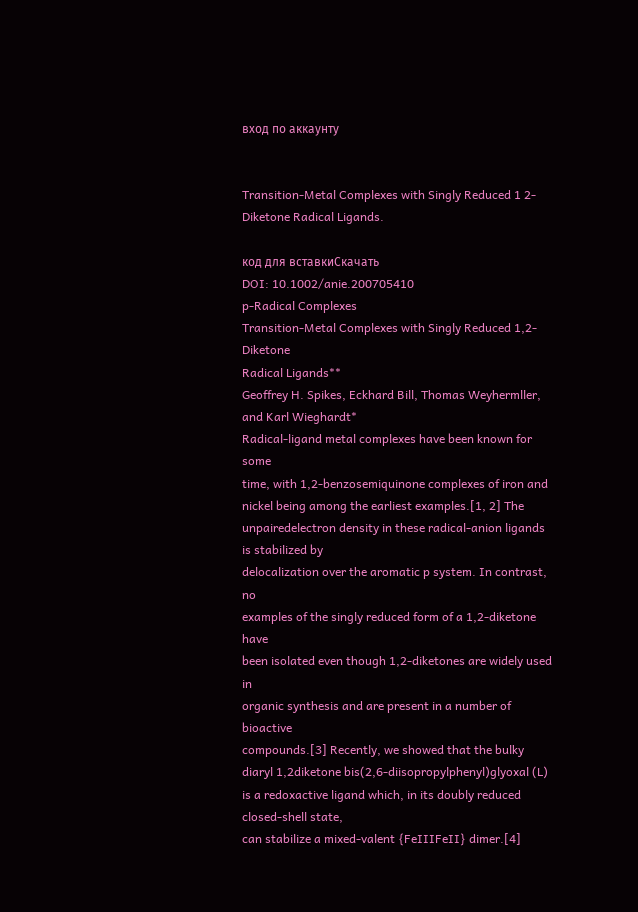вход по аккаунту


Transition-Metal Complexes with Singly Reduced 1 2-Diketone Radical Ligands.

код для вставкиСкачать
DOI: 10.1002/anie.200705410
p-Radical Complexes
Transition-Metal Complexes with Singly Reduced 1,2-Diketone
Radical Ligands**
Geoffrey H. Spikes, Eckhard Bill, Thomas Weyhermller, and Karl Wieghardt*
Radical-ligand metal complexes have been known for some
time, with 1,2-benzosemiquinone complexes of iron and
nickel being among the earliest examples.[1, 2] The unpairedelectron density in these radical-anion ligands is stabilized by
delocalization over the aromatic p system. In contrast, no
examples of the singly reduced form of a 1,2-diketone have
been isolated even though 1,2-diketones are widely used in
organic synthesis and are present in a number of bioactive
compounds.[3] Recently, we showed that the bulky diaryl 1,2diketone bis(2,6-diisopropylphenyl)glyoxal (L) is a redoxactive ligand which, in its doubly reduced closed-shell state,
can stabilize a mixed-valent {FeIIIFeII} dimer.[4]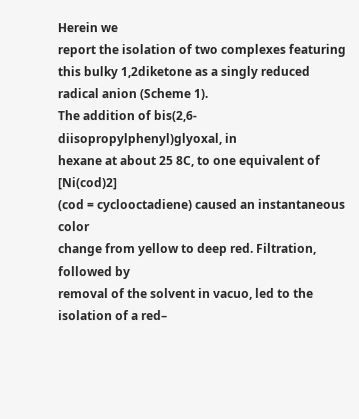Herein we
report the isolation of two complexes featuring this bulky 1,2diketone as a singly reduced radical anion (Scheme 1).
The addition of bis(2,6-diisopropylphenyl)glyoxal, in
hexane at about 25 8C, to one equivalent of [Ni(cod)2]
(cod = cyclooctadiene) caused an instantaneous color
change from yellow to deep red. Filtration, followed by
removal of the solvent in vacuo, led to the isolation of a red–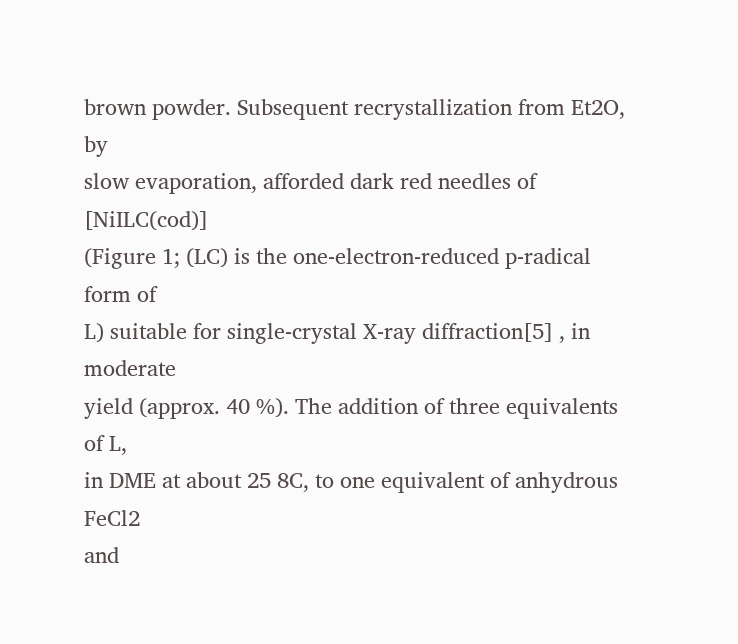brown powder. Subsequent recrystallization from Et2O, by
slow evaporation, afforded dark red needles of [NiILC(cod)]
(Figure 1; (LC) is the one-electron-reduced p-radical form of
L) suitable for single-crystal X-ray diffraction[5] , in moderate
yield (approx. 40 %). The addition of three equivalents of L,
in DME at about 25 8C, to one equivalent of anhydrous FeCl2
and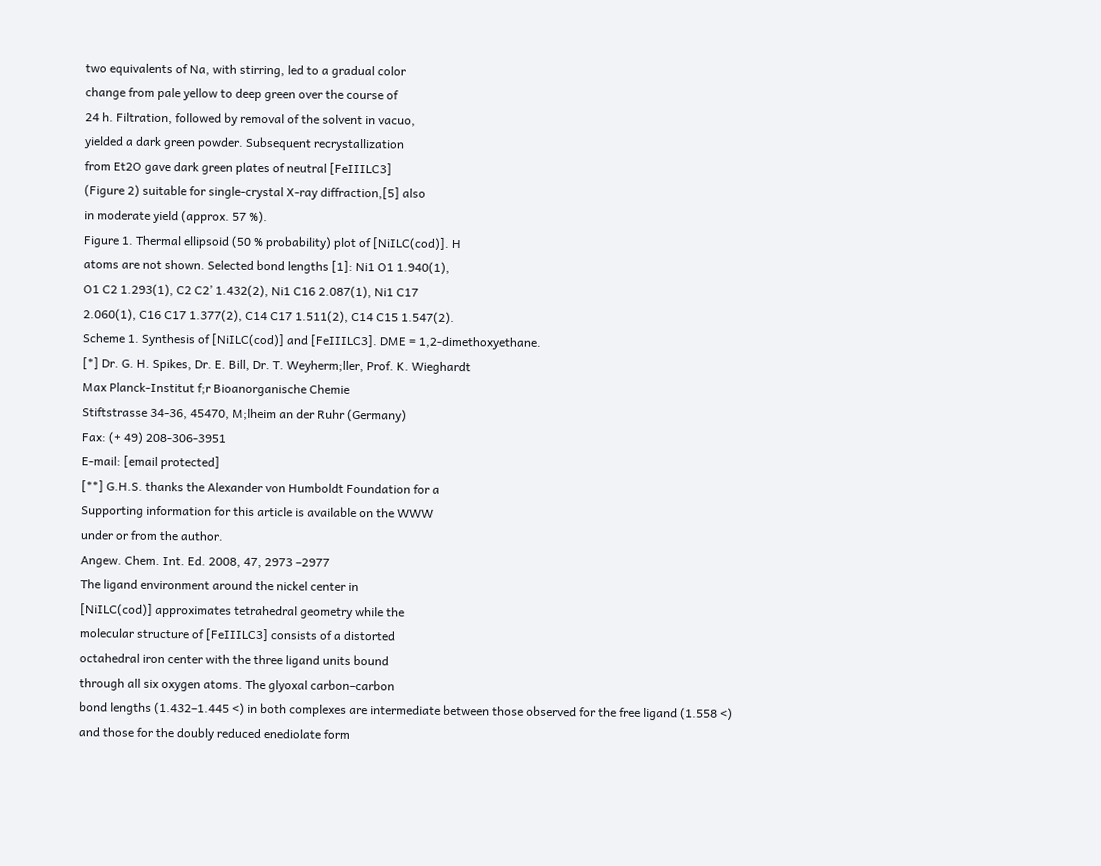two equivalents of Na, with stirring, led to a gradual color
change from pale yellow to deep green over the course of
24 h. Filtration, followed by removal of the solvent in vacuo,
yielded a dark green powder. Subsequent recrystallization
from Et2O gave dark green plates of neutral [FeIIILC3]
(Figure 2) suitable for single-crystal X-ray diffraction,[5] also
in moderate yield (approx. 57 %).
Figure 1. Thermal ellipsoid (50 % probability) plot of [NiILC(cod)]. H
atoms are not shown. Selected bond lengths [1]: Ni1 O1 1.940(1),
O1 C2 1.293(1), C2 C2’ 1.432(2), Ni1 C16 2.087(1), Ni1 C17
2.060(1), C16 C17 1.377(2), C14 C17 1.511(2), C14 C15 1.547(2).
Scheme 1. Synthesis of [NiILC(cod)] and [FeIIILC3]. DME = 1,2-dimethoxyethane.
[*] Dr. G. H. Spikes, Dr. E. Bill, Dr. T. Weyherm;ller, Prof. K. Wieghardt
Max Planck-Institut f;r Bioanorganische Chemie
Stiftstrasse 34-36, 45470, M;lheim an der Ruhr (Germany)
Fax: (+ 49) 208-306-3951
E-mail: [email protected]
[**] G.H.S. thanks the Alexander von Humboldt Foundation for a
Supporting information for this article is available on the WWW
under or from the author.
Angew. Chem. Int. Ed. 2008, 47, 2973 –2977
The ligand environment around the nickel center in
[NiILC(cod)] approximates tetrahedral geometry while the
molecular structure of [FeIIILC3] consists of a distorted
octahedral iron center with the three ligand units bound
through all six oxygen atoms. The glyoxal carbon–carbon
bond lengths (1.432–1.445 <) in both complexes are intermediate between those observed for the free ligand (1.558 <)
and those for the doubly reduced enediolate form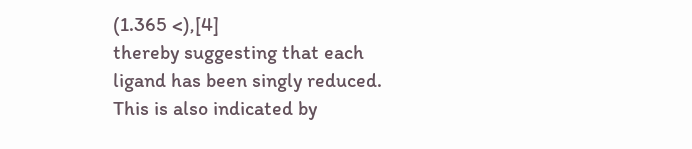(1.365 <),[4]
thereby suggesting that each ligand has been singly reduced.
This is also indicated by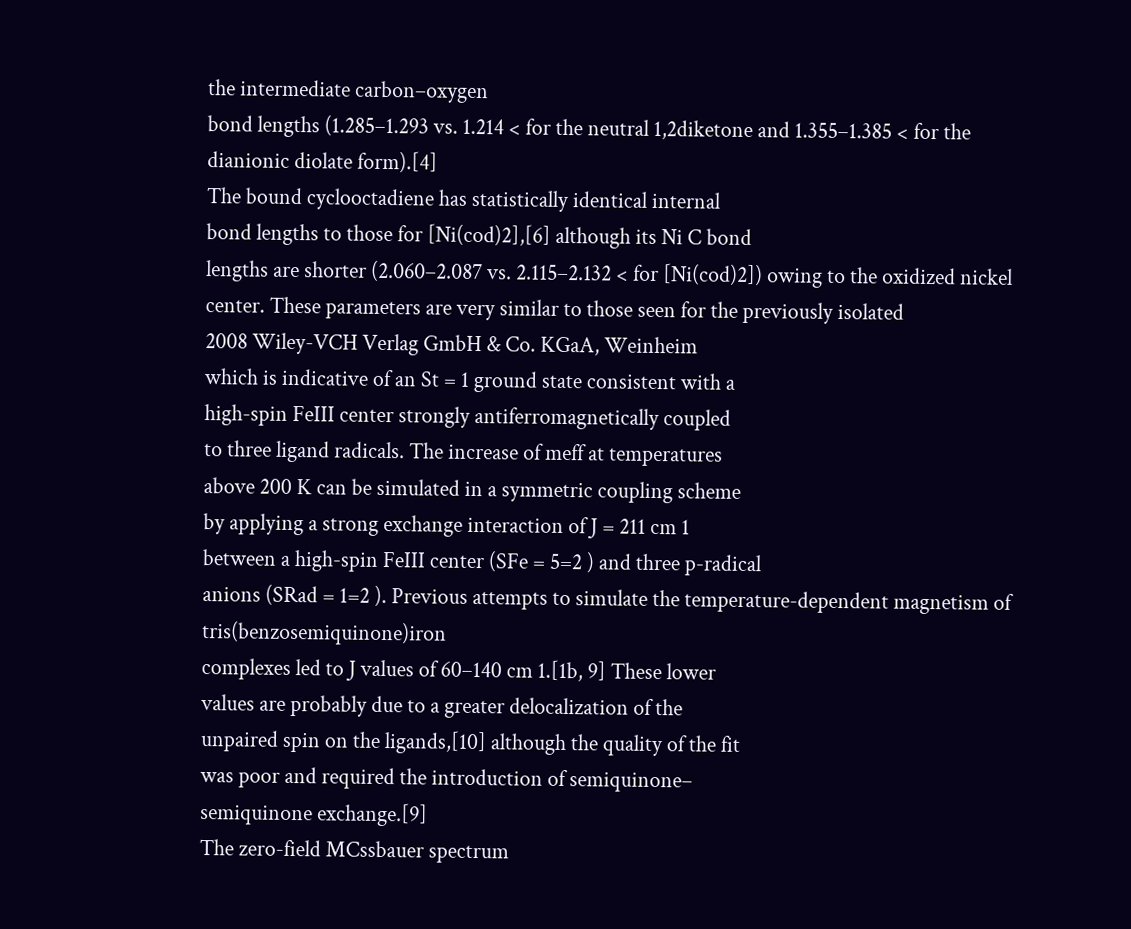the intermediate carbon–oxygen
bond lengths (1.285–1.293 vs. 1.214 < for the neutral 1,2diketone and 1.355–1.385 < for the dianionic diolate form).[4]
The bound cyclooctadiene has statistically identical internal
bond lengths to those for [Ni(cod)2],[6] although its Ni C bond
lengths are shorter (2.060–2.087 vs. 2.115–2.132 < for [Ni(cod)2]) owing to the oxidized nickel center. These parameters are very similar to those seen for the previously isolated
2008 Wiley-VCH Verlag GmbH & Co. KGaA, Weinheim
which is indicative of an St = 1 ground state consistent with a
high-spin FeIII center strongly antiferromagnetically coupled
to three ligand radicals. The increase of meff at temperatures
above 200 K can be simulated in a symmetric coupling scheme
by applying a strong exchange interaction of J = 211 cm 1
between a high-spin FeIII center (SFe = 5=2 ) and three p-radical
anions (SRad = 1=2 ). Previous attempts to simulate the temperature-dependent magnetism of tris(benzosemiquinone)iron
complexes led to J values of 60–140 cm 1.[1b, 9] These lower
values are probably due to a greater delocalization of the
unpaired spin on the ligands,[10] although the quality of the fit
was poor and required the introduction of semiquinone–
semiquinone exchange.[9]
The zero-field MCssbauer spectrum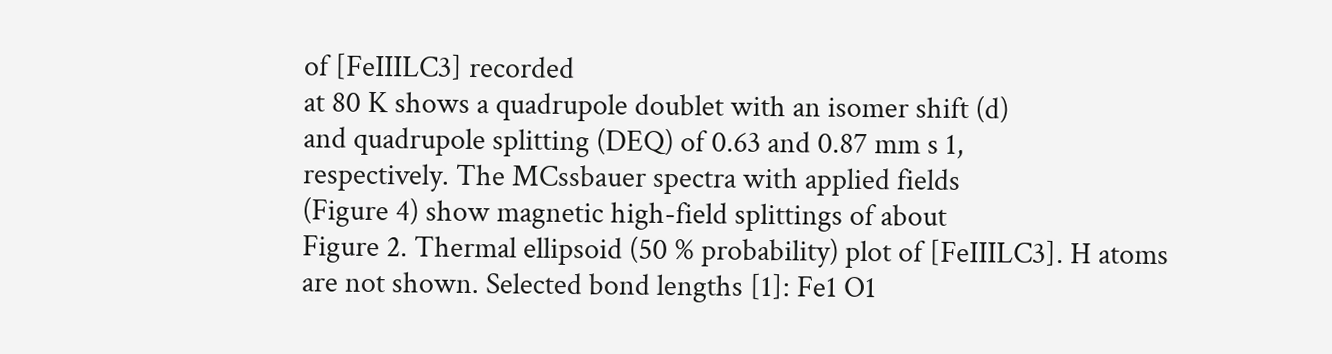of [FeIIILC3] recorded
at 80 K shows a quadrupole doublet with an isomer shift (d)
and quadrupole splitting (DEQ) of 0.63 and 0.87 mm s 1,
respectively. The MCssbauer spectra with applied fields
(Figure 4) show magnetic high-field splittings of about
Figure 2. Thermal ellipsoid (50 % probability) plot of [FeIIILC3]. H atoms
are not shown. Selected bond lengths [1]: Fe1 O1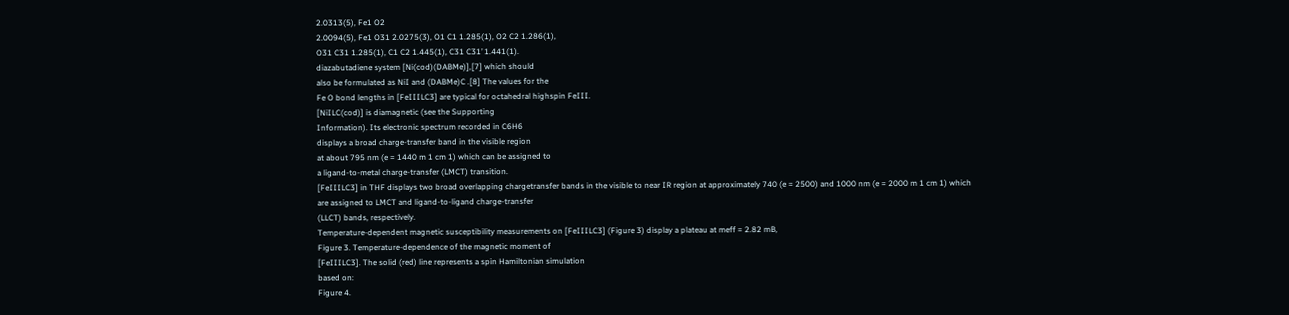2.0313(5), Fe1 O2
2.0094(5), Fe1 O31 2.0275(3), O1 C1 1.285(1), O2 C2 1.286(1),
O31 C31 1.285(1), C1 C2 1.445(1), C31 C31’ 1.441(1).
diazabutadiene system [Ni(cod)(DABMe)],[7] which should
also be formulated as NiI and (DABMe)C .[8] The values for the
Fe O bond lengths in [FeIIILC3] are typical for octahedral highspin FeIII.
[NiILC(cod)] is diamagnetic (see the Supporting
Information). Its electronic spectrum recorded in C6H6
displays a broad charge-transfer band in the visible region
at about 795 nm (e = 1440 m 1 cm 1) which can be assigned to
a ligand-to-metal charge-transfer (LMCT) transition.
[FeIIILC3] in THF displays two broad overlapping chargetransfer bands in the visible to near IR region at approximately 740 (e = 2500) and 1000 nm (e = 2000 m 1 cm 1) which
are assigned to LMCT and ligand-to-ligand charge-transfer
(LLCT) bands, respectively.
Temperature-dependent magnetic susceptibility measurements on [FeIIILC3] (Figure 3) display a plateau at meff = 2.82 mB,
Figure 3. Temperature-dependence of the magnetic moment of
[FeIIILC3]. The solid (red) line represents a spin Hamiltonian simulation
based on:
Figure 4.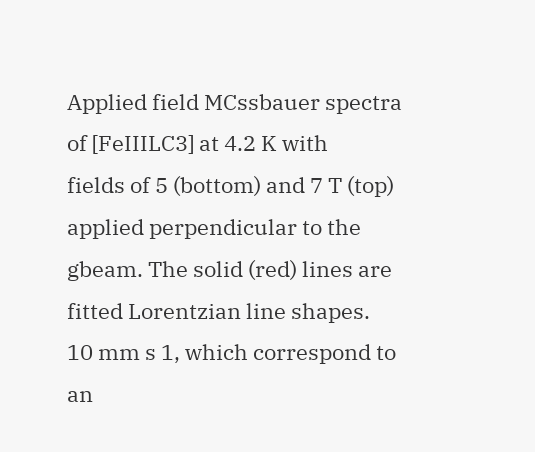Applied field MCssbauer spectra of [FeIIILC3] at 4.2 K with
fields of 5 (bottom) and 7 T (top) applied perpendicular to the gbeam. The solid (red) lines are fitted Lorentzian line shapes.
10 mm s 1, which correspond to an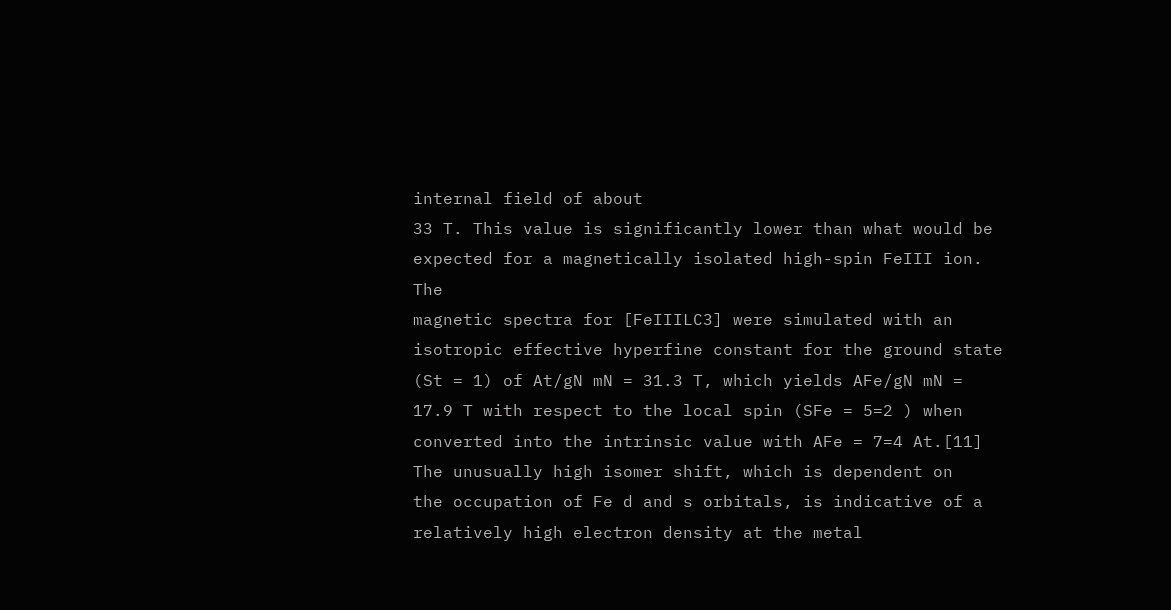internal field of about
33 T. This value is significantly lower than what would be
expected for a magnetically isolated high-spin FeIII ion. The
magnetic spectra for [FeIIILC3] were simulated with an
isotropic effective hyperfine constant for the ground state
(St = 1) of At/gN mN = 31.3 T, which yields AFe/gN mN =
17.9 T with respect to the local spin (SFe = 5=2 ) when
converted into the intrinsic value with AFe = 7=4 At.[11]
The unusually high isomer shift, which is dependent on
the occupation of Fe d and s orbitals, is indicative of a
relatively high electron density at the metal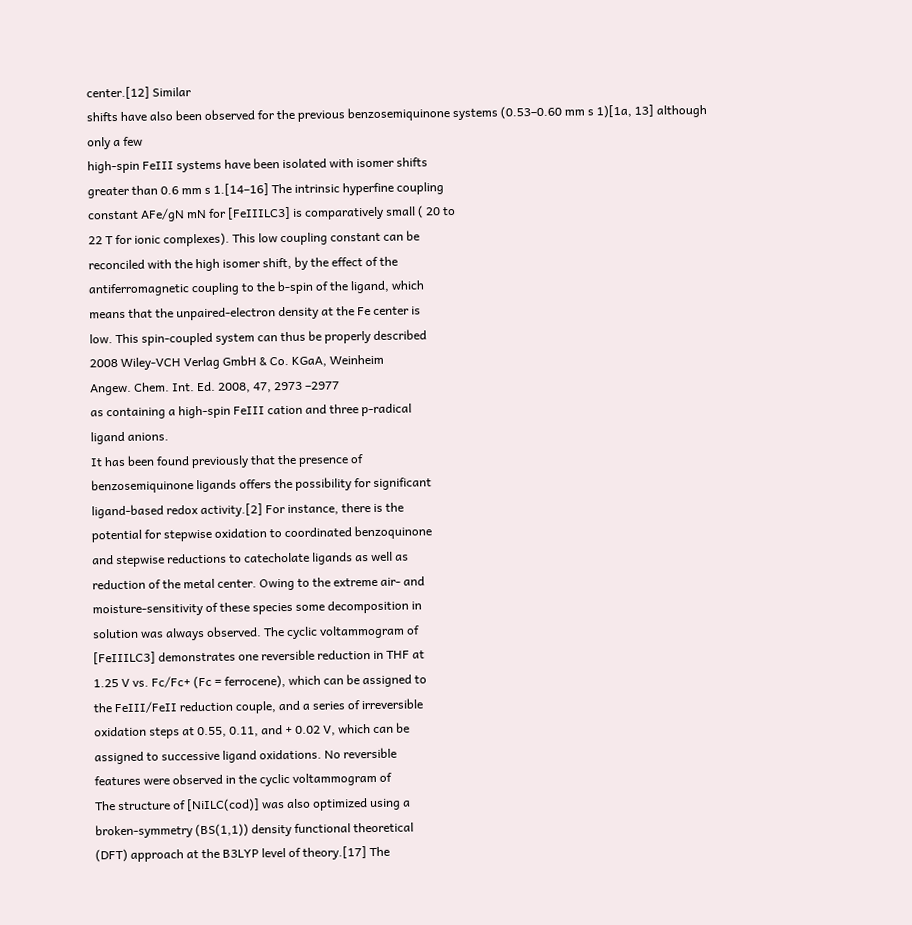center.[12] Similar
shifts have also been observed for the previous benzosemiquinone systems (0.53–0.60 mm s 1)[1a, 13] although only a few
high-spin FeIII systems have been isolated with isomer shifts
greater than 0.6 mm s 1.[14–16] The intrinsic hyperfine coupling
constant AFe/gN mN for [FeIIILC3] is comparatively small ( 20 to
22 T for ionic complexes). This low coupling constant can be
reconciled with the high isomer shift, by the effect of the
antiferromagnetic coupling to the b-spin of the ligand, which
means that the unpaired-electron density at the Fe center is
low. This spin-coupled system can thus be properly described
2008 Wiley-VCH Verlag GmbH & Co. KGaA, Weinheim
Angew. Chem. Int. Ed. 2008, 47, 2973 –2977
as containing a high-spin FeIII cation and three p-radical
ligand anions.
It has been found previously that the presence of
benzosemiquinone ligands offers the possibility for significant
ligand-based redox activity.[2] For instance, there is the
potential for stepwise oxidation to coordinated benzoquinone
and stepwise reductions to catecholate ligands as well as
reduction of the metal center. Owing to the extreme air- and
moisture-sensitivity of these species some decomposition in
solution was always observed. The cyclic voltammogram of
[FeIIILC3] demonstrates one reversible reduction in THF at
1.25 V vs. Fc/Fc+ (Fc = ferrocene), which can be assigned to
the FeIII/FeII reduction couple, and a series of irreversible
oxidation steps at 0.55, 0.11, and + 0.02 V, which can be
assigned to successive ligand oxidations. No reversible
features were observed in the cyclic voltammogram of
The structure of [NiILC(cod)] was also optimized using a
broken-symmetry (BS(1,1)) density functional theoretical
(DFT) approach at the B3LYP level of theory.[17] The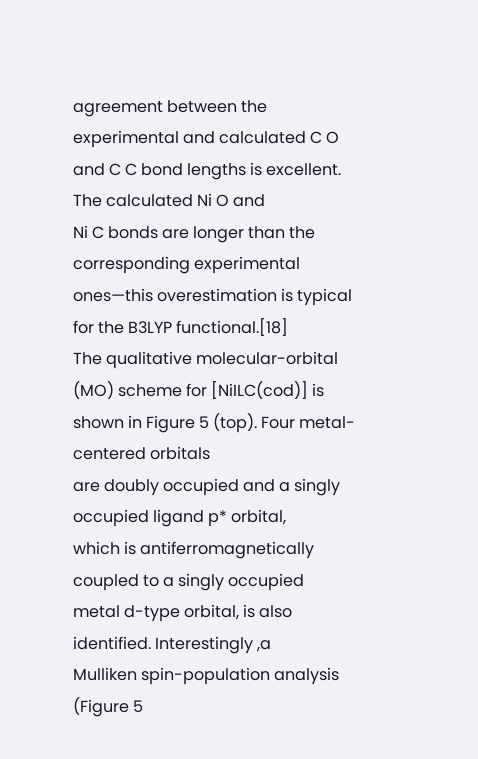agreement between the experimental and calculated C O
and C C bond lengths is excellent. The calculated Ni O and
Ni C bonds are longer than the corresponding experimental
ones—this overestimation is typical for the B3LYP functional.[18]
The qualitative molecular-orbital (MO) scheme for [NiILC(cod)] is shown in Figure 5 (top). Four metal-centered orbitals
are doubly occupied and a singly occupied ligand p* orbital,
which is antiferromagnetically coupled to a singly occupied
metal d-type orbital, is also identified. Interestingly ,a
Mulliken spin-population analysis (Figure 5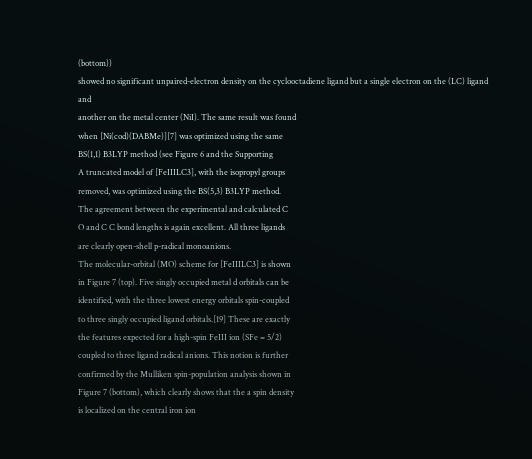(bottom))
showed no significant unpaired-electron density on the cyclooctadiene ligand but a single electron on the (LC) ligand and
another on the metal center (NiI). The same result was found
when [Ni(cod)(DABMe)][7] was optimized using the same
BS(1,1) B3LYP method (see Figure 6 and the Supporting
A truncated model of [FeIIILC3], with the isopropyl groups
removed, was optimized using the BS(5,3) B3LYP method.
The agreement between the experimental and calculated C
O and C C bond lengths is again excellent. All three ligands
are clearly open-shell p-radical monoanions.
The molecular-orbital (MO) scheme for [FeIIILC3] is shown
in Figure 7 (top). Five singly occupied metal d orbitals can be
identified, with the three lowest energy orbitals spin-coupled
to three singly occupied ligand orbitals.[19] These are exactly
the features expected for a high-spin FeIII ion (SFe = 5/2)
coupled to three ligand radical anions. This notion is further
confirmed by the Mulliken spin-population analysis shown in
Figure 7 (bottom), which clearly shows that the a spin density
is localized on the central iron ion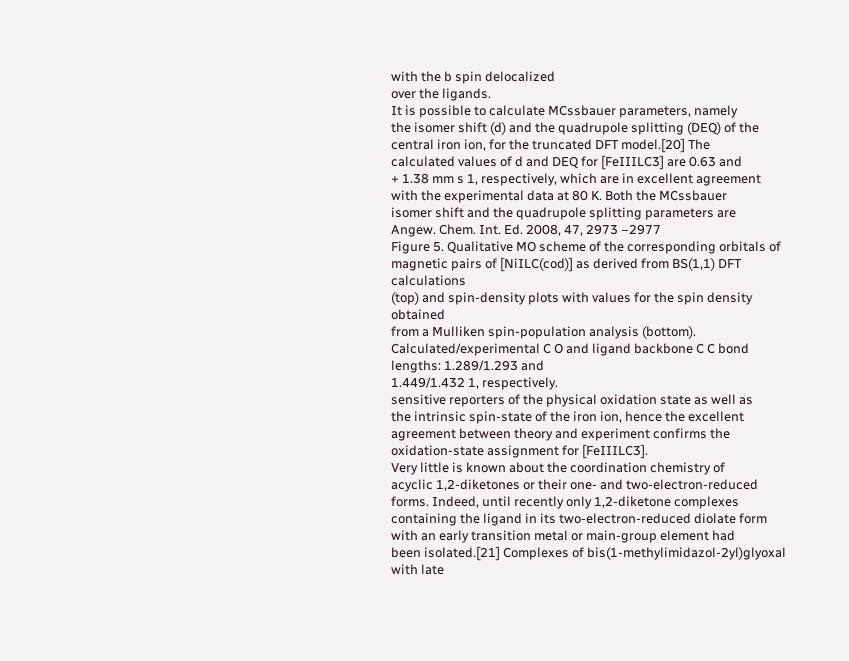with the b spin delocalized
over the ligands.
It is possible to calculate MCssbauer parameters, namely
the isomer shift (d) and the quadrupole splitting (DEQ) of the
central iron ion, for the truncated DFT model.[20] The
calculated values of d and DEQ for [FeIIILC3] are 0.63 and
+ 1.38 mm s 1, respectively, which are in excellent agreement
with the experimental data at 80 K. Both the MCssbauer
isomer shift and the quadrupole splitting parameters are
Angew. Chem. Int. Ed. 2008, 47, 2973 –2977
Figure 5. Qualitative MO scheme of the corresponding orbitals of
magnetic pairs of [NiILC(cod)] as derived from BS(1,1) DFT calculations
(top) and spin-density plots with values for the spin density obtained
from a Mulliken spin-population analysis (bottom). Calculated/experimental C O and ligand backbone C C bond lengths: 1.289/1.293 and
1.449/1.432 1, respectively.
sensitive reporters of the physical oxidation state as well as
the intrinsic spin-state of the iron ion, hence the excellent
agreement between theory and experiment confirms the
oxidation-state assignment for [FeIIILC3].
Very little is known about the coordination chemistry of
acyclic 1,2-diketones or their one- and two-electron-reduced
forms. Indeed, until recently only 1,2-diketone complexes
containing the ligand in its two-electron-reduced diolate form
with an early transition metal or main-group element had
been isolated.[21] Complexes of bis(1-methylimidazol-2yl)glyoxal with late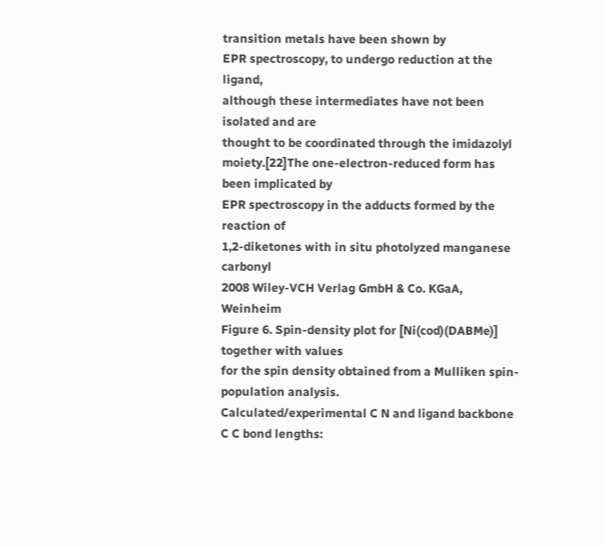transition metals have been shown by
EPR spectroscopy, to undergo reduction at the ligand,
although these intermediates have not been isolated and are
thought to be coordinated through the imidazolyl moiety.[22]The one-electron-reduced form has been implicated by
EPR spectroscopy in the adducts formed by the reaction of
1,2-diketones with in situ photolyzed manganese carbonyl
2008 Wiley-VCH Verlag GmbH & Co. KGaA, Weinheim
Figure 6. Spin-density plot for [Ni(cod)(DABMe)] together with values
for the spin density obtained from a Mulliken spin-population analysis.
Calculated/experimental C N and ligand backbone C C bond lengths: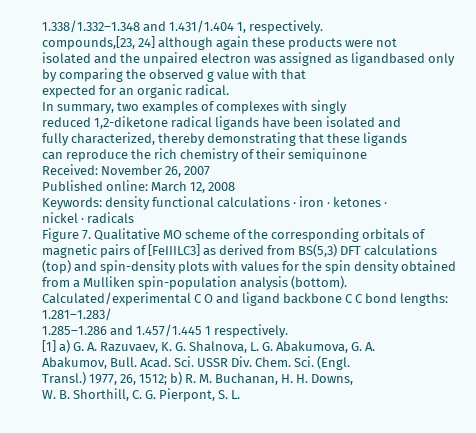1.338/1.332–1.348 and 1.431/1.404 1, respectively.
compounds,[23, 24] although again these products were not
isolated and the unpaired electron was assigned as ligandbased only by comparing the observed g value with that
expected for an organic radical.
In summary, two examples of complexes with singly
reduced 1,2-diketone radical ligands have been isolated and
fully characterized, thereby demonstrating that these ligands
can reproduce the rich chemistry of their semiquinone
Received: November 26, 2007
Published online: March 12, 2008
Keywords: density functional calculations · iron · ketones ·
nickel · radicals
Figure 7. Qualitative MO scheme of the corresponding orbitals of
magnetic pairs of [FeIIILC3] as derived from BS(5,3) DFT calculations
(top) and spin-density plots with values for the spin density obtained
from a Mulliken spin-population analysis (bottom). Calculated/experimental C O and ligand backbone C C bond lengths: 1.281–1.283/
1.285–1.286 and 1.457/1.445 1 respectively.
[1] a) G. A. Razuvaev, K. G. Shalnova, L. G. Abakumova, G. A.
Abakumov, Bull. Acad. Sci. USSR Div. Chem. Sci. (Engl.
Transl.) 1977, 26, 1512; b) R. M. Buchanan, H. H. Downs,
W. B. Shorthill, C. G. Pierpont, S. L.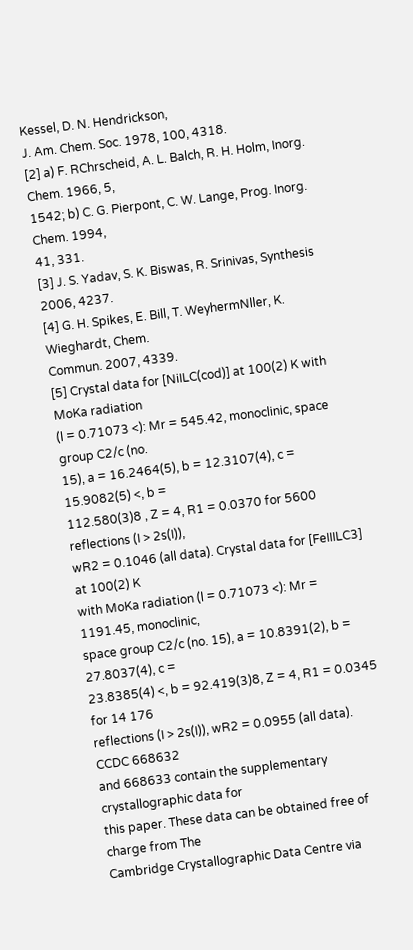Kessel, D. N. Hendrickson,
J. Am. Chem. Soc. 1978, 100, 4318.
[2] a) F. RChrscheid, A. L. Balch, R. H. Holm, Inorg. Chem. 1966, 5,
1542; b) C. G. Pierpont, C. W. Lange, Prog. Inorg. Chem. 1994,
41, 331.
[3] J. S. Yadav, S. K. Biswas, R. Srinivas, Synthesis 2006, 4237.
[4] G. H. Spikes, E. Bill, T. WeyhermNller, K. Wieghardt, Chem.
Commun. 2007, 4339.
[5] Crystal data for [NiILC(cod)] at 100(2) K with MoKa radiation
(l = 0.71073 <): Mr = 545.42, monoclinic, space group C2/c (no.
15), a = 16.2464(5), b = 12.3107(4), c = 15.9082(5) <, b =
112.580(3)8 , Z = 4, R1 = 0.0370 for 5600 reflections (I > 2s(I)),
wR2 = 0.1046 (all data). Crystal data for [FeIIILC3] at 100(2) K
with MoKa radiation (l = 0.71073 <): Mr = 1191.45, monoclinic,
space group C2/c (no. 15), a = 10.8391(2), b = 27.8037(4), c =
23.8385(4) <, b = 92.419(3)8, Z = 4, R1 = 0.0345 for 14 176
reflections (I > 2s(I)), wR2 = 0.0955 (all data). CCDC 668632
and 668633 contain the supplementary crystallographic data for
this paper. These data can be obtained free of charge from The
Cambridge Crystallographic Data Centre via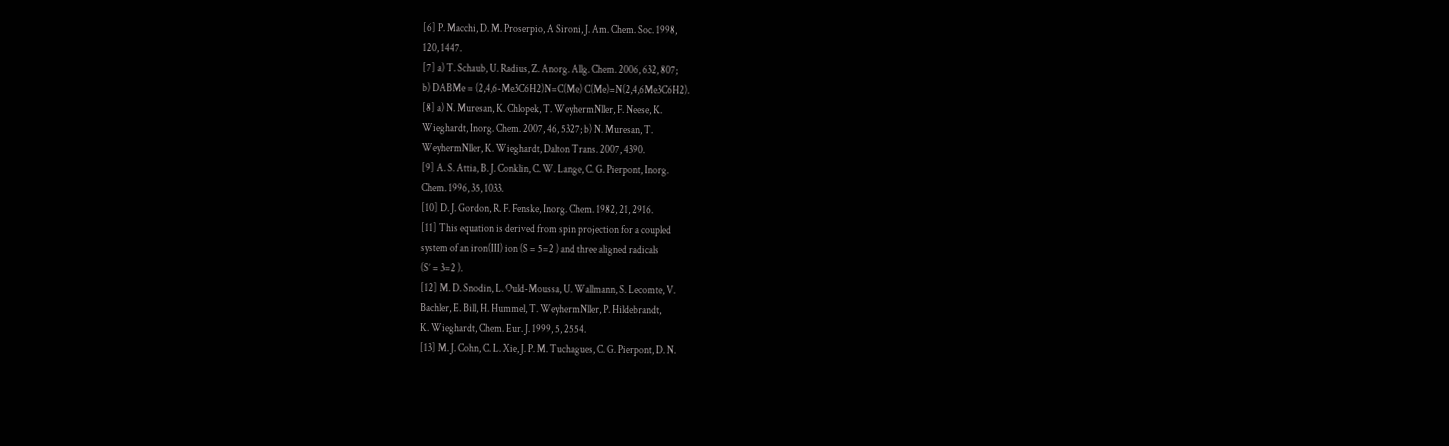[6] P. Macchi, D. M. Proserpio, A Sironi, J. Am. Chem. Soc. 1998,
120, 1447.
[7] a) T. Schaub, U. Radius, Z. Anorg. Allg. Chem. 2006, 632, 807;
b) DABMe = (2,4,6-Me3C6H2)N=C(Me) C(Me)=N(2,4,6Me3C6H2).
[8] a) N. Muresan, K. Chlopek, T. WeyhermNller, F. Neese, K.
Wieghardt, Inorg. Chem. 2007, 46, 5327; b) N. Muresan, T.
WeyhermNller, K. Wieghardt, Dalton Trans. 2007, 4390.
[9] A. S. Attia, B. J. Conklin, C. W. Lange, C. G. Pierpont, Inorg.
Chem. 1996, 35, 1033.
[10] D. J. Gordon, R. F. Fenske, Inorg. Chem. 1982, 21, 2916.
[11] This equation is derived from spin projection for a coupled
system of an iron(III) ion (S = 5=2 ) and three aligned radicals
(S’ = 3=2 ).
[12] M. D. Snodin, L. Ould-Moussa, U. Wallmann, S. Lecomte, V.
Bachler, E. Bill, H. Hummel, T. WeyhermNller, P. Hildebrandt,
K. Wieghardt, Chem. Eur. J. 1999, 5, 2554.
[13] M. J. Cohn, C. L. Xie, J. P. M. Tuchagues, C. G. Pierpont, D. N.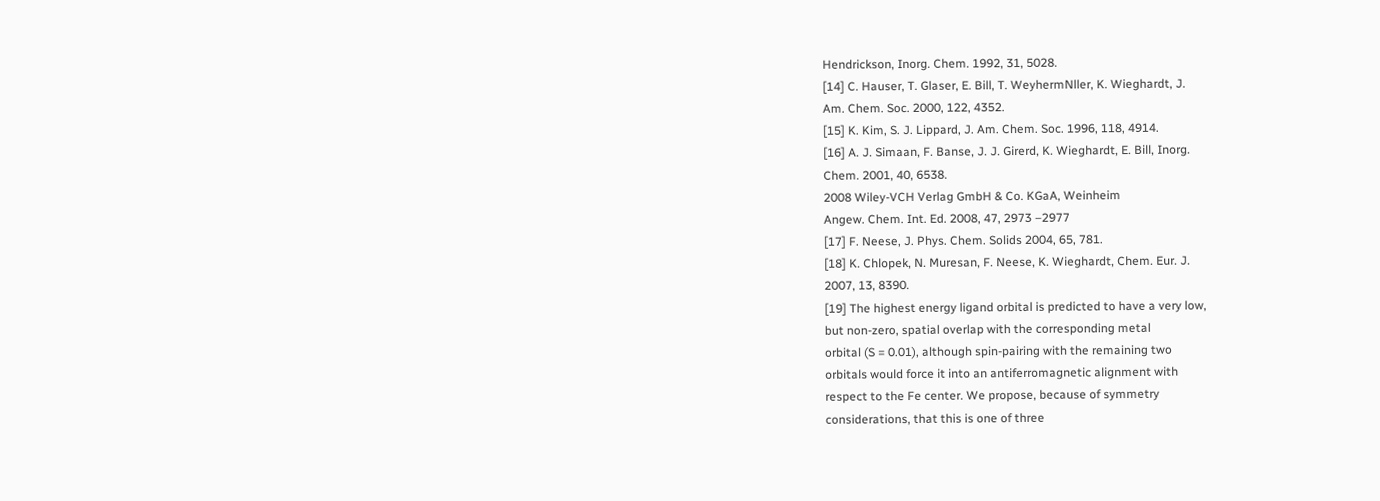Hendrickson, Inorg. Chem. 1992, 31, 5028.
[14] C. Hauser, T. Glaser, E. Bill, T. WeyhermNller, K. Wieghardt, J.
Am. Chem. Soc. 2000, 122, 4352.
[15] K. Kim, S. J. Lippard, J. Am. Chem. Soc. 1996, 118, 4914.
[16] A. J. Simaan, F. Banse, J. J. Girerd, K. Wieghardt, E. Bill, Inorg.
Chem. 2001, 40, 6538.
2008 Wiley-VCH Verlag GmbH & Co. KGaA, Weinheim
Angew. Chem. Int. Ed. 2008, 47, 2973 –2977
[17] F. Neese, J. Phys. Chem. Solids 2004, 65, 781.
[18] K. Chlopek, N. Muresan, F. Neese, K. Wieghardt, Chem. Eur. J.
2007, 13, 8390.
[19] The highest energy ligand orbital is predicted to have a very low,
but non-zero, spatial overlap with the corresponding metal
orbital (S = 0.01), although spin-pairing with the remaining two
orbitals would force it into an antiferromagnetic alignment with
respect to the Fe center. We propose, because of symmetry
considerations, that this is one of three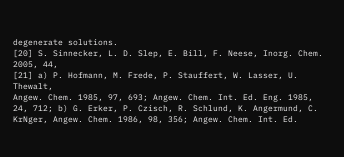degenerate solutions.
[20] S. Sinnecker, L. D. Slep, E. Bill, F. Neese, Inorg. Chem. 2005, 44,
[21] a) P. Hofmann, M. Frede, P. Stauffert, W. Lasser, U. Thewalt,
Angew. Chem. 1985, 97, 693; Angew. Chem. Int. Ed. Eng. 1985,
24, 712; b) G. Erker, P. Czisch, R. Schlund, K. Angermund, C.
KrNger, Angew. Chem. 1986, 98, 356; Angew. Chem. Int. Ed.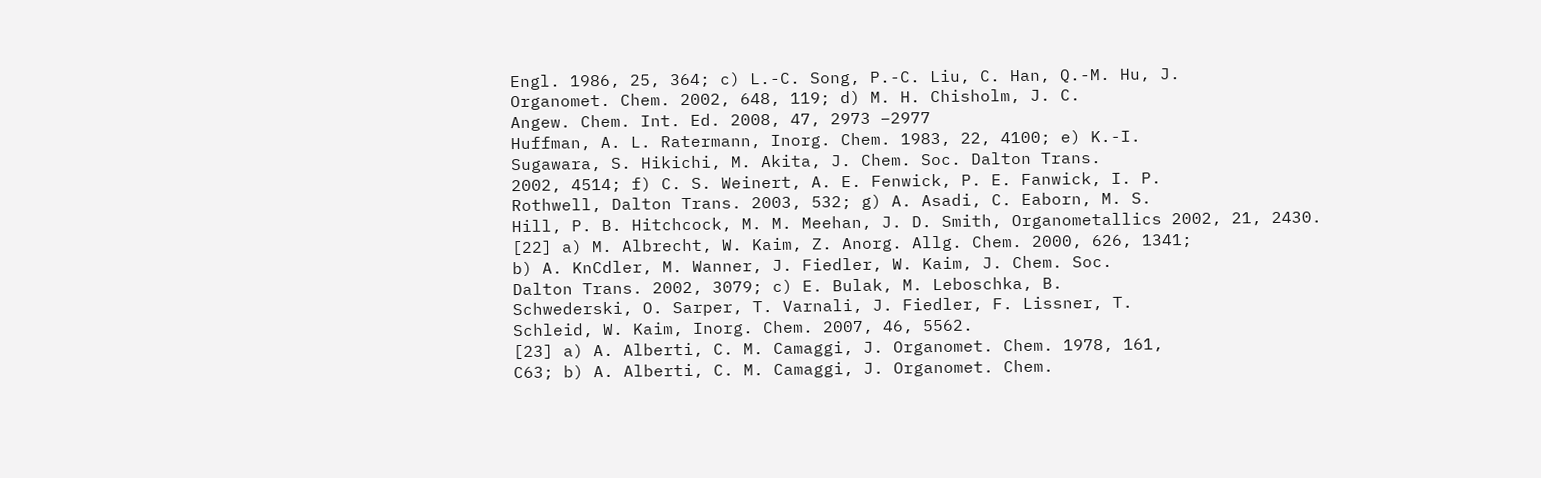Engl. 1986, 25, 364; c) L.-C. Song, P.-C. Liu, C. Han, Q.-M. Hu, J.
Organomet. Chem. 2002, 648, 119; d) M. H. Chisholm, J. C.
Angew. Chem. Int. Ed. 2008, 47, 2973 –2977
Huffman, A. L. Ratermann, Inorg. Chem. 1983, 22, 4100; e) K.-I.
Sugawara, S. Hikichi, M. Akita, J. Chem. Soc. Dalton Trans.
2002, 4514; f) C. S. Weinert, A. E. Fenwick, P. E. Fanwick, I. P.
Rothwell, Dalton Trans. 2003, 532; g) A. Asadi, C. Eaborn, M. S.
Hill, P. B. Hitchcock, M. M. Meehan, J. D. Smith, Organometallics 2002, 21, 2430.
[22] a) M. Albrecht, W. Kaim, Z. Anorg. Allg. Chem. 2000, 626, 1341;
b) A. KnCdler, M. Wanner, J. Fiedler, W. Kaim, J. Chem. Soc.
Dalton Trans. 2002, 3079; c) E. Bulak, M. Leboschka, B.
Schwederski, O. Sarper, T. Varnali, J. Fiedler, F. Lissner, T.
Schleid, W. Kaim, Inorg. Chem. 2007, 46, 5562.
[23] a) A. Alberti, C. M. Camaggi, J. Organomet. Chem. 1978, 161,
C63; b) A. Alberti, C. M. Camaggi, J. Organomet. Chem.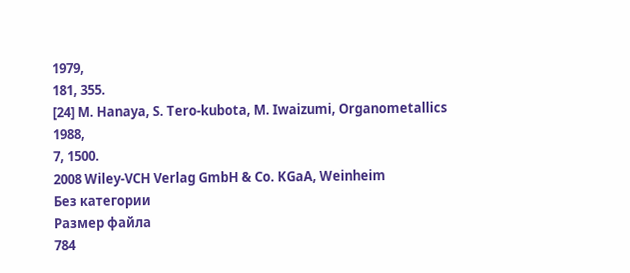1979,
181, 355.
[24] M. Hanaya, S. Tero-kubota, M. Iwaizumi, Organometallics 1988,
7, 1500.
2008 Wiley-VCH Verlag GmbH & Co. KGaA, Weinheim
Без категории
Размер файла
784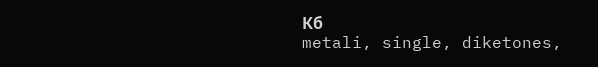Кб
metali, single, diketones,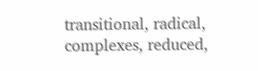transitional, radical, complexes, reduced,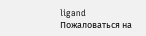ligand
Пожаловаться на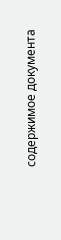содержимое документа